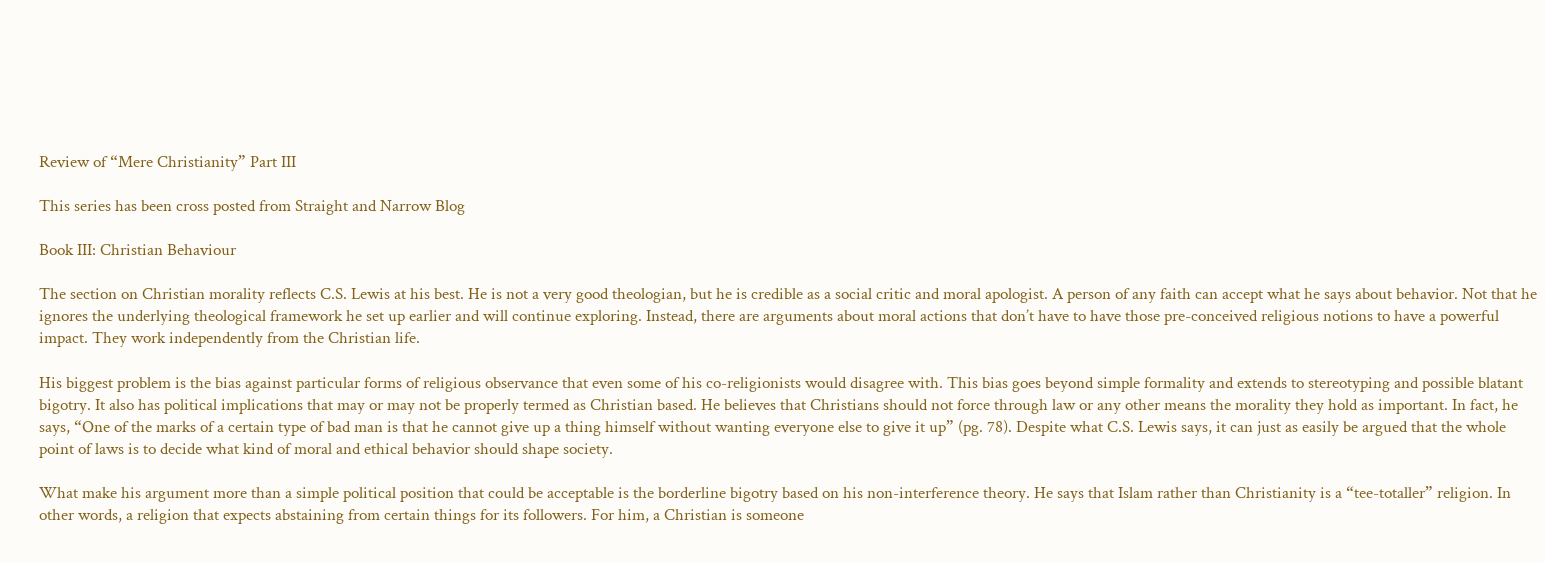Review of “Mere Christianity” Part III

This series has been cross posted from Straight and Narrow Blog

Book III: Christian Behaviour

The section on Christian morality reflects C.S. Lewis at his best. He is not a very good theologian, but he is credible as a social critic and moral apologist. A person of any faith can accept what he says about behavior. Not that he ignores the underlying theological framework he set up earlier and will continue exploring. Instead, there are arguments about moral actions that don’t have to have those pre-conceived religious notions to have a powerful impact. They work independently from the Christian life.

His biggest problem is the bias against particular forms of religious observance that even some of his co-religionists would disagree with. This bias goes beyond simple formality and extends to stereotyping and possible blatant bigotry. It also has political implications that may or may not be properly termed as Christian based. He believes that Christians should not force through law or any other means the morality they hold as important. In fact, he says, “One of the marks of a certain type of bad man is that he cannot give up a thing himself without wanting everyone else to give it up” (pg. 78). Despite what C.S. Lewis says, it can just as easily be argued that the whole point of laws is to decide what kind of moral and ethical behavior should shape society.

What make his argument more than a simple political position that could be acceptable is the borderline bigotry based on his non-interference theory. He says that Islam rather than Christianity is a “tee-totaller” religion. In other words, a religion that expects abstaining from certain things for its followers. For him, a Christian is someone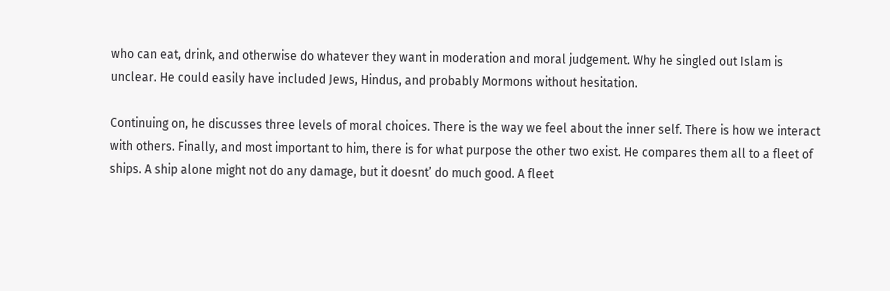who can eat, drink, and otherwise do whatever they want in moderation and moral judgement. Why he singled out Islam is unclear. He could easily have included Jews, Hindus, and probably Mormons without hesitation.

Continuing on, he discusses three levels of moral choices. There is the way we feel about the inner self. There is how we interact with others. Finally, and most important to him, there is for what purpose the other two exist. He compares them all to a fleet of ships. A ship alone might not do any damage, but it doesnt’ do much good. A fleet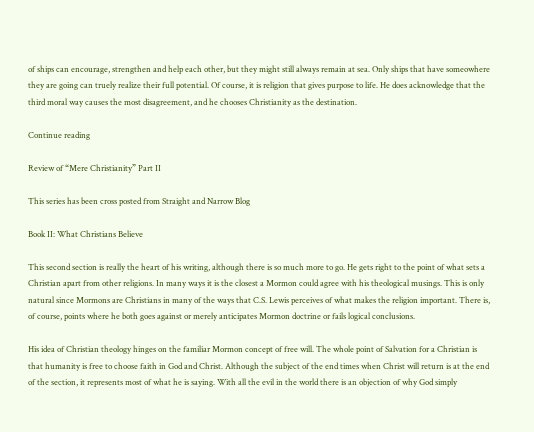of ships can encourage, strengthen and help each other, but they might still always remain at sea. Only ships that have someowhere they are going can truely realize their full potential. Of course, it is religion that gives purpose to life. He does acknowledge that the third moral way causes the most disagreement, and he chooses Christianity as the destination.

Continue reading

Review of “Mere Christianity” Part II

This series has been cross posted from Straight and Narrow Blog

Book II: What Christians Believe

This second section is really the heart of his writing, although there is so much more to go. He gets right to the point of what sets a Christian apart from other religions. In many ways it is the closest a Mormon could agree with his theological musings. This is only natural since Mormons are Christians in many of the ways that C.S. Lewis perceives of what makes the religion important. There is, of course, points where he both goes against or merely anticipates Mormon doctrine or fails logical conclusions.

His idea of Christian theology hinges on the familiar Mormon concept of free will. The whole point of Salvation for a Christian is that humanity is free to choose faith in God and Christ. Although the subject of the end times when Christ will return is at the end of the section, it represents most of what he is saying. With all the evil in the world there is an objection of why God simply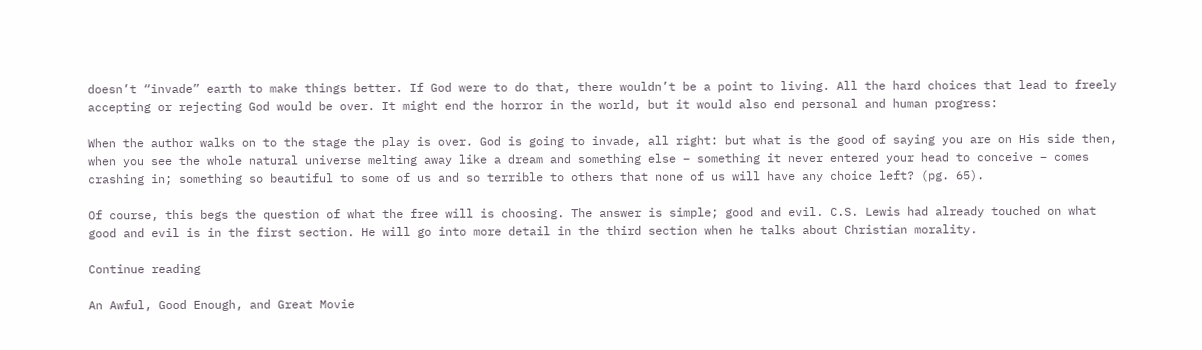doesn’t “invade” earth to make things better. If God were to do that, there wouldn’t be a point to living. All the hard choices that lead to freely accepting or rejecting God would be over. It might end the horror in the world, but it would also end personal and human progress:

When the author walks on to the stage the play is over. God is going to invade, all right: but what is the good of saying you are on His side then, when you see the whole natural universe melting away like a dream and something else – something it never entered your head to conceive – comes crashing in; something so beautiful to some of us and so terrible to others that none of us will have any choice left? (pg. 65).

Of course, this begs the question of what the free will is choosing. The answer is simple; good and evil. C.S. Lewis had already touched on what good and evil is in the first section. He will go into more detail in the third section when he talks about Christian morality.

Continue reading

An Awful, Good Enough, and Great Movie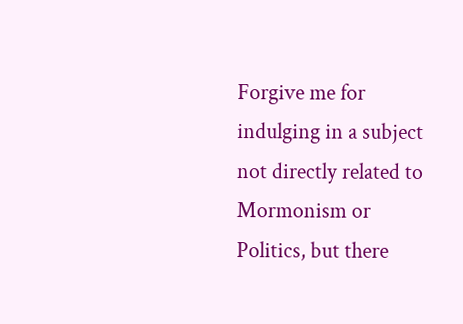Forgive me for indulging in a subject not directly related to Mormonism or Politics, but there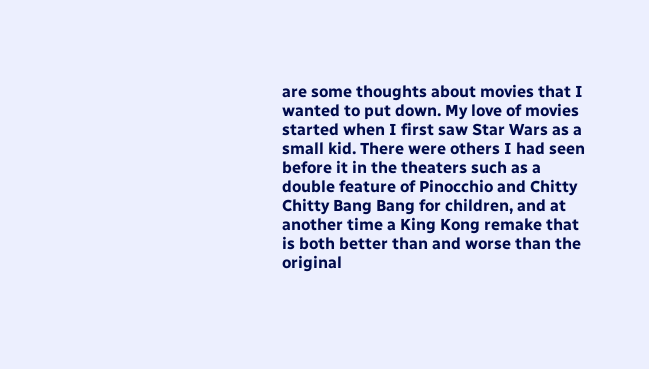are some thoughts about movies that I wanted to put down. My love of movies started when I first saw Star Wars as a small kid. There were others I had seen before it in the theaters such as a double feature of Pinocchio and Chitty Chitty Bang Bang for children, and at another time a King Kong remake that is both better than and worse than the original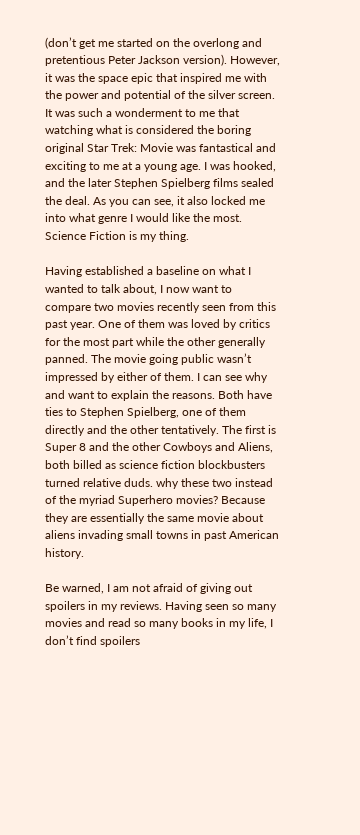(don’t get me started on the overlong and pretentious Peter Jackson version). However, it was the space epic that inspired me with the power and potential of the silver screen. It was such a wonderment to me that watching what is considered the boring original Star Trek: Movie was fantastical and exciting to me at a young age. I was hooked, and the later Stephen Spielberg films sealed the deal. As you can see, it also locked me into what genre I would like the most. Science Fiction is my thing.

Having established a baseline on what I wanted to talk about, I now want to compare two movies recently seen from this past year. One of them was loved by critics for the most part while the other generally panned. The movie going public wasn’t impressed by either of them. I can see why and want to explain the reasons. Both have ties to Stephen Spielberg, one of them directly and the other tentatively. The first is Super 8 and the other Cowboys and Aliens, both billed as science fiction blockbusters turned relative duds. why these two instead of the myriad Superhero movies? Because they are essentially the same movie about aliens invading small towns in past American history.

Be warned, I am not afraid of giving out spoilers in my reviews. Having seen so many movies and read so many books in my life, I don’t find spoilers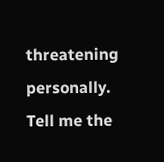threatening personally. Tell me the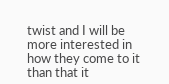twist and I will be more interested in how they come to it than that it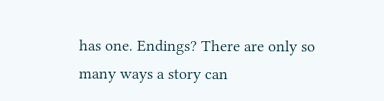has one. Endings? There are only so many ways a story can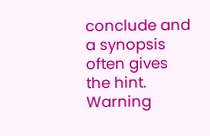conclude and a synopsis often gives the hint. Warning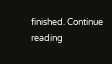finished. Continue reading